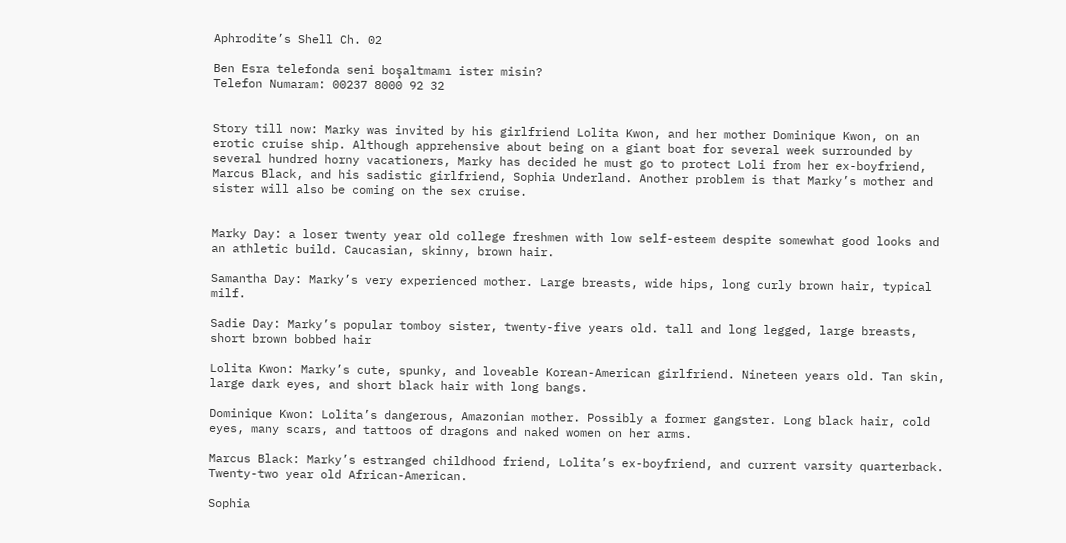Aphrodite’s Shell Ch. 02

Ben Esra telefonda seni boşaltmamı ister misin?
Telefon Numaram: 00237 8000 92 32


Story till now: Marky was invited by his girlfriend Lolita Kwon, and her mother Dominique Kwon, on an erotic cruise ship. Although apprehensive about being on a giant boat for several week surrounded by several hundred horny vacationers, Marky has decided he must go to protect Loli from her ex-boyfriend, Marcus Black, and his sadistic girlfriend, Sophia Underland. Another problem is that Marky’s mother and sister will also be coming on the sex cruise.


Marky Day: a loser twenty year old college freshmen with low self-esteem despite somewhat good looks and an athletic build. Caucasian, skinny, brown hair.

Samantha Day: Marky’s very experienced mother. Large breasts, wide hips, long curly brown hair, typical milf.

Sadie Day: Marky’s popular tomboy sister, twenty-five years old. tall and long legged, large breasts, short brown bobbed hair

Lolita Kwon: Marky’s cute, spunky, and loveable Korean-American girlfriend. Nineteen years old. Tan skin, large dark eyes, and short black hair with long bangs.

Dominique Kwon: Lolita’s dangerous, Amazonian mother. Possibly a former gangster. Long black hair, cold eyes, many scars, and tattoos of dragons and naked women on her arms.

Marcus Black: Marky’s estranged childhood friend, Lolita’s ex-boyfriend, and current varsity quarterback. Twenty-two year old African-American.

Sophia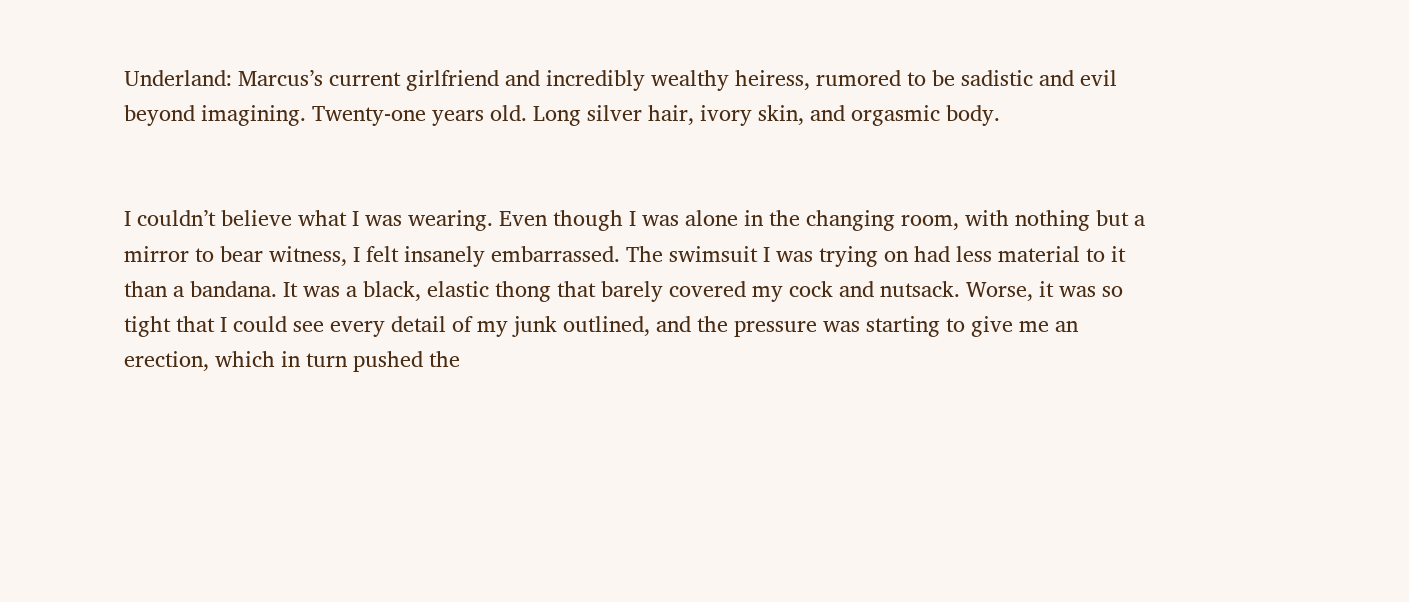Underland: Marcus’s current girlfriend and incredibly wealthy heiress, rumored to be sadistic and evil beyond imagining. Twenty-one years old. Long silver hair, ivory skin, and orgasmic body.


I couldn’t believe what I was wearing. Even though I was alone in the changing room, with nothing but a mirror to bear witness, I felt insanely embarrassed. The swimsuit I was trying on had less material to it than a bandana. It was a black, elastic thong that barely covered my cock and nutsack. Worse, it was so tight that I could see every detail of my junk outlined, and the pressure was starting to give me an erection, which in turn pushed the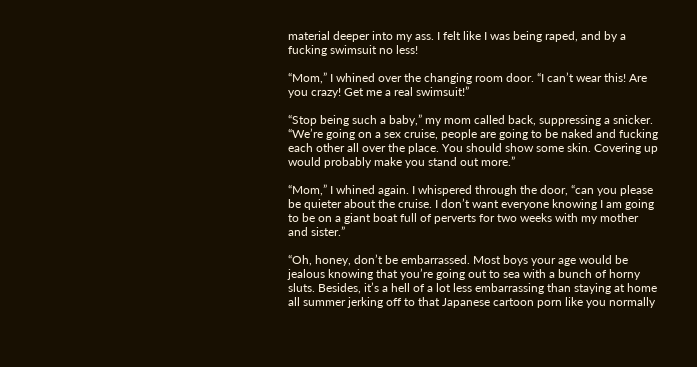material deeper into my ass. I felt like I was being raped, and by a fucking swimsuit no less!

“Mom,” I whined over the changing room door. “I can’t wear this! Are you crazy! Get me a real swimsuit!”

“Stop being such a baby,” my mom called back, suppressing a snicker. “We’re going on a sex cruise, people are going to be naked and fucking each other all over the place. You should show some skin. Covering up would probably make you stand out more.”

“Mom,” I whined again. I whispered through the door, “can you please be quieter about the cruise. I don’t want everyone knowing I am going to be on a giant boat full of perverts for two weeks with my mother and sister.”

“Oh, honey, don’t be embarrassed. Most boys your age would be jealous knowing that you’re going out to sea with a bunch of horny sluts. Besides, it’s a hell of a lot less embarrassing than staying at home all summer jerking off to that Japanese cartoon porn like you normally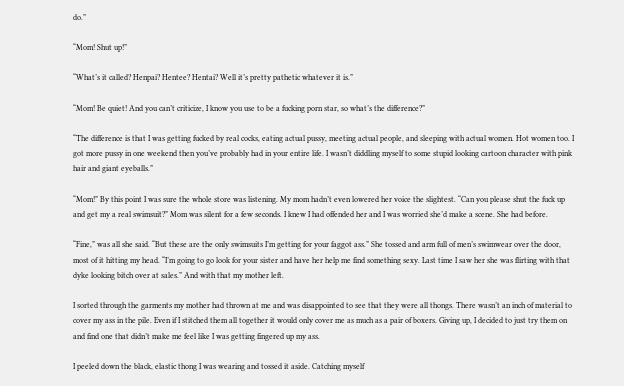do.”

“Mom! Shut up!”

“What’s it called? Henpai? Hentee? Hentai? Well it’s pretty pathetic whatever it is.”

“Mom! Be quiet! And you can’t criticize, I know you use to be a fucking porn star, so what’s the difference?”

“The difference is that I was getting fucked by real cocks, eating actual pussy, meeting actual people, and sleeping with actual women. Hot women too. I got more pussy in one weekend then you’ve probably had in your entire life. I wasn’t diddling myself to some stupid looking cartoon character with pink hair and giant eyeballs.”

“Mom!” By this point I was sure the whole store was listening. My mom hadn’t even lowered her voice the slightest. “Can you please shut the fuck up and get my a real swimsuit?” Mom was silent for a few seconds. I knew I had offended her and I was worried she’d make a scene. She had before.

“Fine,” was all she said. “But these are the only swimsuits I’m getting for your faggot ass.” She tossed and arm full of men’s swimwear over the door, most of it hitting my head. “I’m going to go look for your sister and have her help me find something sexy. Last time I saw her she was flirting with that dyke looking bitch over at sales.” And with that my mother left.

I sorted through the garments my mother had thrown at me and was disappointed to see that they were all thongs. There wasn’t an inch of material to cover my ass in the pile. Even if I stitched them all together it would only cover me as much as a pair of boxers. Giving up, I decided to just try them on and find one that didn’t make me feel like I was getting fingered up my ass.

I peeled down the black, elastic thong I was wearing and tossed it aside. Catching myself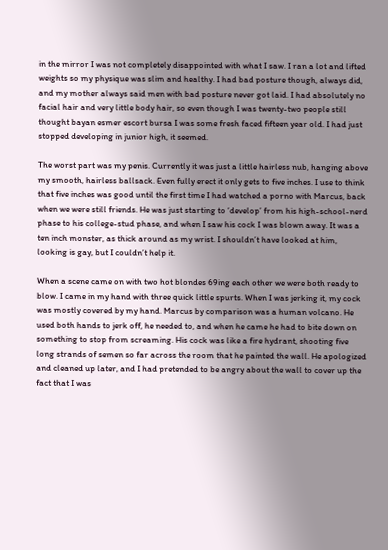in the mirror I was not completely disappointed with what I saw. I ran a lot and lifted weights so my physique was slim and healthy. I had bad posture though, always did, and my mother always said men with bad posture never got laid. I had absolutely no facial hair and very little body hair, so even though I was twenty-two people still thought bayan esmer escort bursa I was some fresh faced fifteen year old. I had just stopped developing in junior high, it seemed.

The worst part was my penis. Currently it was just a little hairless nub, hanging above my smooth, hairless ballsack. Even fully erect it only gets to five inches. I use to think that five inches was good until the first time I had watched a porno with Marcus, back when we were still friends. He was just starting to ‘develop’ from his high-school-nerd phase to his college-stud phase, and when I saw his cock I was blown away. It was a ten inch monster, as thick around as my wrist. I shouldn’t have looked at him, looking is gay, but I couldn’t help it.

When a scene came on with two hot blondes 69ing each other we were both ready to blow. I came in my hand with three quick little spurts. When I was jerking it, my cock was mostly covered by my hand. Marcus by comparison was a human volcano. He used both hands to jerk off, he needed to, and when he came he had to bite down on something to stop from screaming. His cock was like a fire hydrant, shooting five long strands of semen so far across the room that he painted the wall. He apologized and cleaned up later, and I had pretended to be angry about the wall to cover up the fact that I was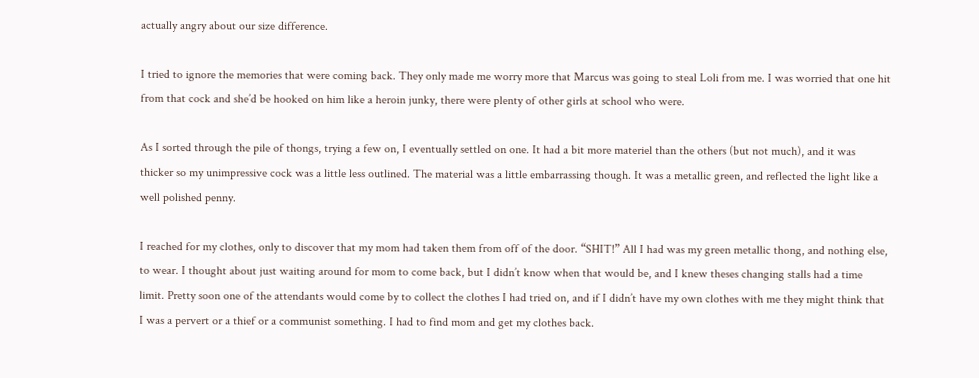actually angry about our size difference.

I tried to ignore the memories that were coming back. They only made me worry more that Marcus was going to steal Loli from me. I was worried that one hit from that cock and she’d be hooked on him like a heroin junky, there were plenty of other girls at school who were.

As I sorted through the pile of thongs, trying a few on, I eventually settled on one. It had a bit more materiel than the others (but not much), and it was thicker so my unimpressive cock was a little less outlined. The material was a little embarrassing though. It was a metallic green, and reflected the light like a well polished penny.

I reached for my clothes, only to discover that my mom had taken them from off of the door. “SHIT!” All I had was my green metallic thong, and nothing else, to wear. I thought about just waiting around for mom to come back, but I didn’t know when that would be, and I knew theses changing stalls had a time limit. Pretty soon one of the attendants would come by to collect the clothes I had tried on, and if I didn’t have my own clothes with me they might think that I was a pervert or a thief or a communist something. I had to find mom and get my clothes back.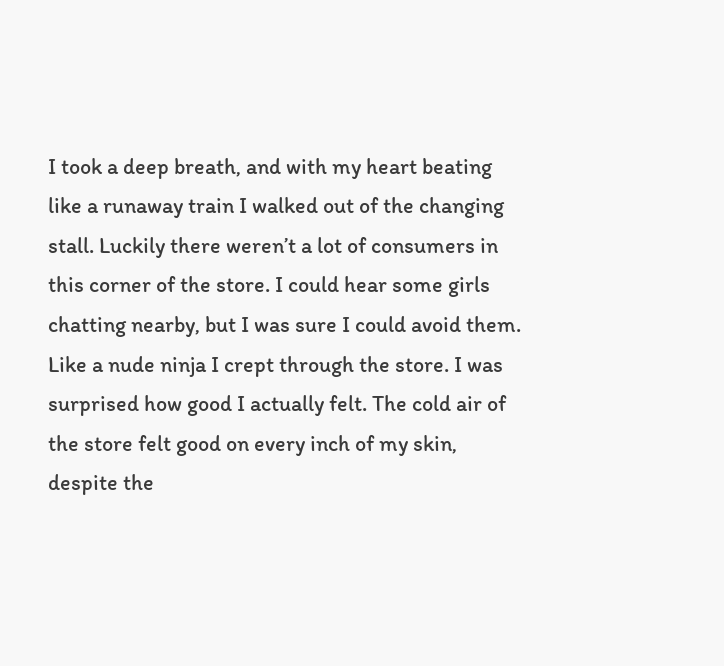I took a deep breath, and with my heart beating like a runaway train I walked out of the changing stall. Luckily there weren’t a lot of consumers in this corner of the store. I could hear some girls chatting nearby, but I was sure I could avoid them. Like a nude ninja I crept through the store. I was surprised how good I actually felt. The cold air of the store felt good on every inch of my skin, despite the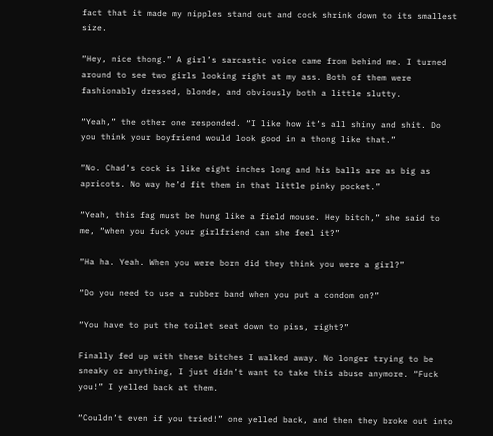fact that it made my nipples stand out and cock shrink down to its smallest size.

“Hey, nice thong.” A girl’s sarcastic voice came from behind me. I turned around to see two girls looking right at my ass. Both of them were fashionably dressed, blonde, and obviously both a little slutty.

“Yeah,” the other one responded. “I like how it’s all shiny and shit. Do you think your boyfriend would look good in a thong like that.”

“No. Chad’s cock is like eight inches long and his balls are as big as apricots. No way he’d fit them in that little pinky pocket.”

“Yeah, this fag must be hung like a field mouse. Hey bitch,” she said to me, “when you fuck your girlfriend can she feel it?”

“Ha ha. Yeah. When you were born did they think you were a girl?”

“Do you need to use a rubber band when you put a condom on?”

“You have to put the toilet seat down to piss, right?”

Finally fed up with these bitches I walked away. No longer trying to be sneaky or anything, I just didn’t want to take this abuse anymore. “Fuck you!” I yelled back at them.

“Couldn’t even if you tried!” one yelled back, and then they broke out into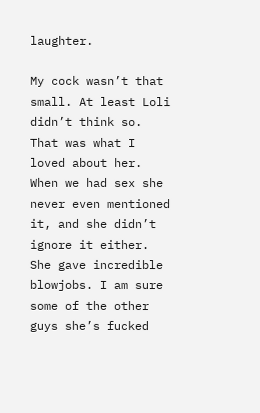laughter.

My cock wasn’t that small. At least Loli didn’t think so. That was what I loved about her. When we had sex she never even mentioned it, and she didn’t ignore it either. She gave incredible blowjobs. I am sure some of the other guys she’s fucked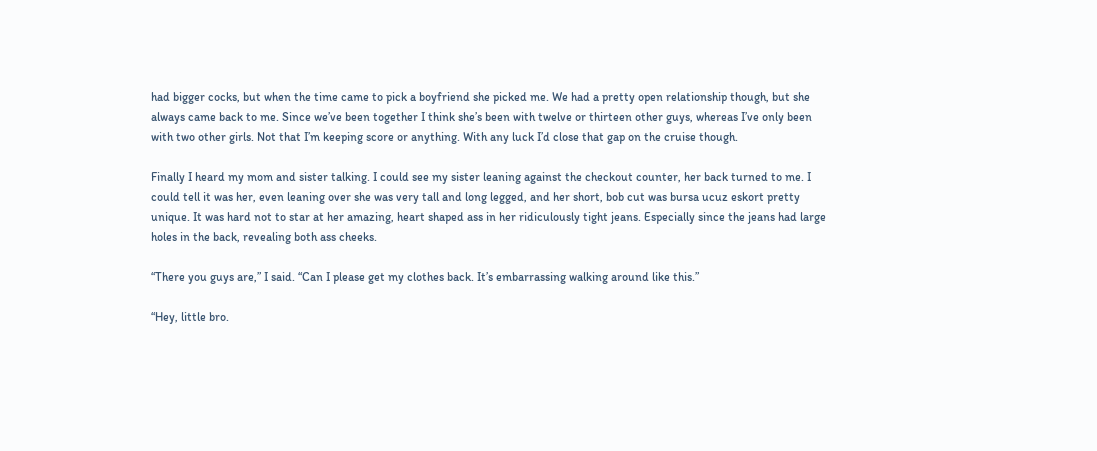had bigger cocks, but when the time came to pick a boyfriend she picked me. We had a pretty open relationship though, but she always came back to me. Since we’ve been together I think she’s been with twelve or thirteen other guys, whereas I’ve only been with two other girls. Not that I’m keeping score or anything. With any luck I’d close that gap on the cruise though.

Finally I heard my mom and sister talking. I could see my sister leaning against the checkout counter, her back turned to me. I could tell it was her, even leaning over she was very tall and long legged, and her short, bob cut was bursa ucuz eskort pretty unique. It was hard not to star at her amazing, heart shaped ass in her ridiculously tight jeans. Especially since the jeans had large holes in the back, revealing both ass cheeks.

“There you guys are,” I said. “Can I please get my clothes back. It’s embarrassing walking around like this.”

“Hey, little bro.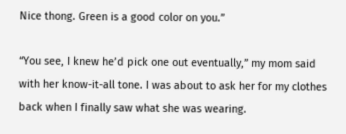Nice thong. Green is a good color on you.”

“You see, I knew he’d pick one out eventually,” my mom said with her know-it-all tone. I was about to ask her for my clothes back when I finally saw what she was wearing.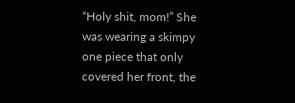“Holy shit, mom!” She was wearing a skimpy one piece that only covered her front, the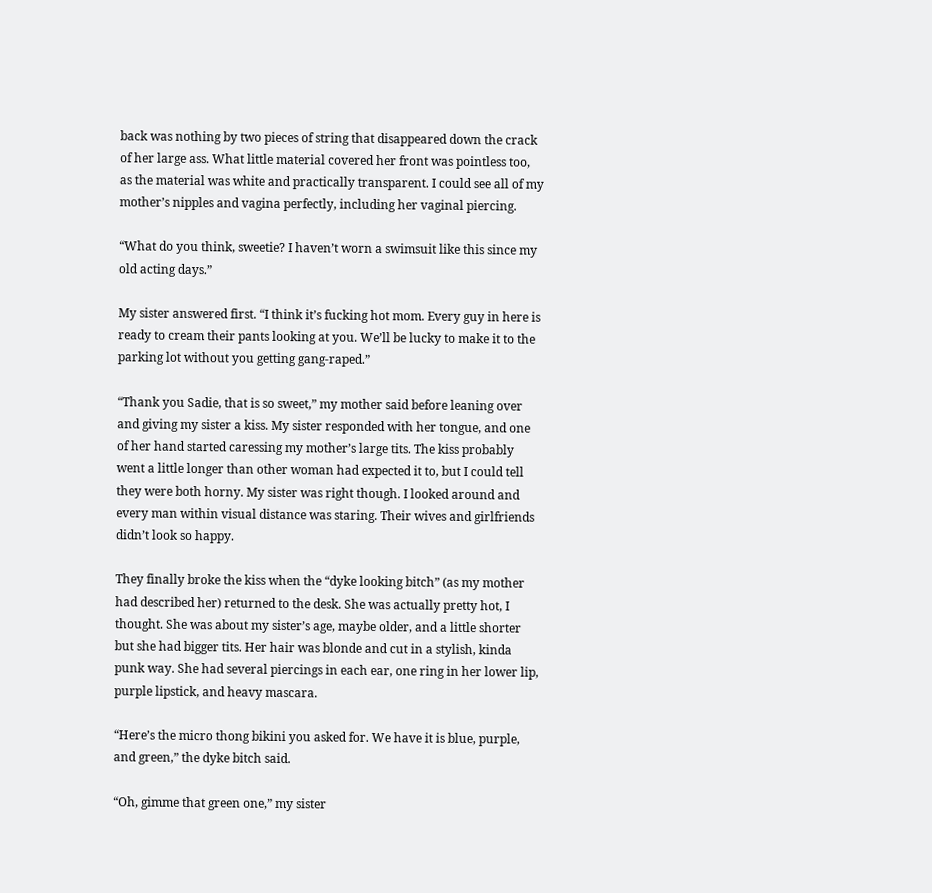back was nothing by two pieces of string that disappeared down the crack of her large ass. What little material covered her front was pointless too, as the material was white and practically transparent. I could see all of my mother’s nipples and vagina perfectly, including her vaginal piercing.

“What do you think, sweetie? I haven’t worn a swimsuit like this since my old acting days.”

My sister answered first. “I think it’s fucking hot mom. Every guy in here is ready to cream their pants looking at you. We’ll be lucky to make it to the parking lot without you getting gang-raped.”

“Thank you Sadie, that is so sweet,” my mother said before leaning over and giving my sister a kiss. My sister responded with her tongue, and one of her hand started caressing my mother’s large tits. The kiss probably went a little longer than other woman had expected it to, but I could tell they were both horny. My sister was right though. I looked around and every man within visual distance was staring. Their wives and girlfriends didn’t look so happy.

They finally broke the kiss when the “dyke looking bitch” (as my mother had described her) returned to the desk. She was actually pretty hot, I thought. She was about my sister’s age, maybe older, and a little shorter but she had bigger tits. Her hair was blonde and cut in a stylish, kinda punk way. She had several piercings in each ear, one ring in her lower lip, purple lipstick, and heavy mascara.

“Here’s the micro thong bikini you asked for. We have it is blue, purple, and green,” the dyke bitch said.

“Oh, gimme that green one,” my sister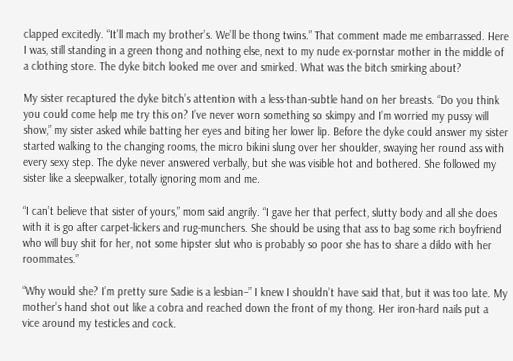clapped excitedly. “It’ll mach my brother’s. We’ll be thong twins.” That comment made me embarrassed. Here I was, still standing in a green thong and nothing else, next to my nude ex-pornstar mother in the middle of a clothing store. The dyke bitch looked me over and smirked. What was the bitch smirking about?

My sister recaptured the dyke bitch’s attention with a less-than-subtle hand on her breasts. “Do you think you could come help me try this on? I’ve never worn something so skimpy and I’m worried my pussy will show,” my sister asked while batting her eyes and biting her lower lip. Before the dyke could answer my sister started walking to the changing rooms, the micro bikini slung over her shoulder, swaying her round ass with every sexy step. The dyke never answered verbally, but she was visible hot and bothered. She followed my sister like a sleepwalker, totally ignoring mom and me.

“I can’t believe that sister of yours,” mom said angrily. “I gave her that perfect, slutty body and all she does with it is go after carpet-lickers and rug-munchers. She should be using that ass to bag some rich boyfriend who will buy shit for her, not some hipster slut who is probably so poor she has to share a dildo with her roommates.”

“Why would she? I’m pretty sure Sadie is a lesbian–” I knew I shouldn’t have said that, but it was too late. My mother’s hand shot out like a cobra and reached down the front of my thong. Her iron-hard nails put a vice around my testicles and cock.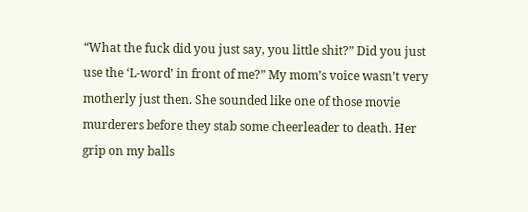“What the fuck did you just say, you little shit?” Did you just use the ‘L-word’ in front of me?” My mom’s voice wasn’t very motherly just then. She sounded like one of those movie murderers before they stab some cheerleader to death. Her grip on my balls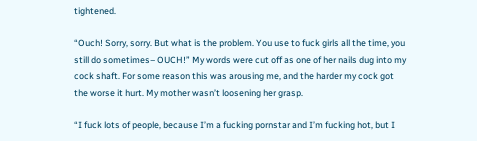tightened.

“Ouch! Sorry, sorry. But what is the problem. You use to fuck girls all the time, you still do sometimes– OUCH!” My words were cut off as one of her nails dug into my cock shaft. For some reason this was arousing me, and the harder my cock got the worse it hurt. My mother wasn’t loosening her grasp.

“I fuck lots of people, because I’m a fucking pornstar and I’m fucking hot, but I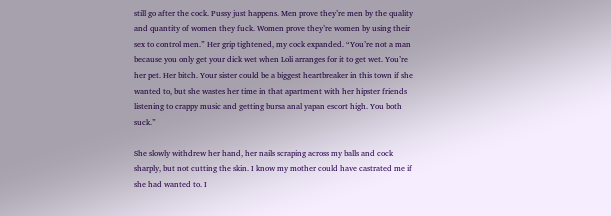still go after the cock. Pussy just happens. Men prove they’re men by the quality and quantity of women they fuck. Women prove they’re women by using their sex to control men.” Her grip tightened, my cock expanded. “You’re not a man because you only get your dick wet when Loli arranges for it to get wet. You’re her pet. Her bitch. Your sister could be a biggest heartbreaker in this town if she wanted to, but she wastes her time in that apartment with her hipster friends listening to crappy music and getting bursa anal yapan escort high. You both suck.”

She slowly withdrew her hand, her nails scraping across my balls and cock sharply, but not cutting the skin. I know my mother could have castrated me if she had wanted to. I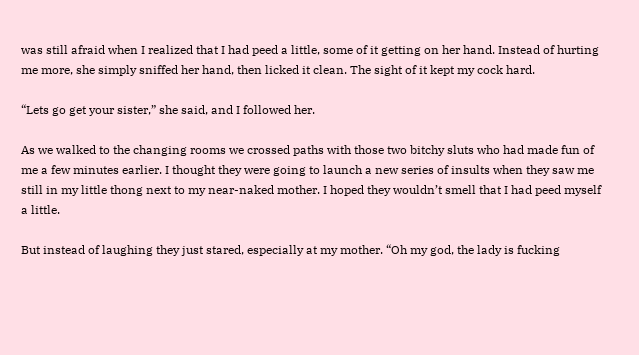was still afraid when I realized that I had peed a little, some of it getting on her hand. Instead of hurting me more, she simply sniffed her hand, then licked it clean. The sight of it kept my cock hard.

“Lets go get your sister,” she said, and I followed her.

As we walked to the changing rooms we crossed paths with those two bitchy sluts who had made fun of me a few minutes earlier. I thought they were going to launch a new series of insults when they saw me still in my little thong next to my near-naked mother. I hoped they wouldn’t smell that I had peed myself a little.

But instead of laughing they just stared, especially at my mother. “Oh my god, the lady is fucking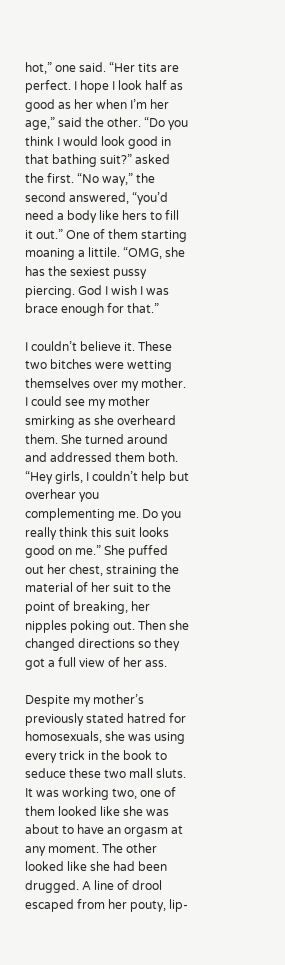hot,” one said. “Her tits are perfect. I hope I look half as good as her when I’m her age,” said the other. “Do you think I would look good in that bathing suit?” asked the first. “No way,” the second answered, “you’d need a body like hers to fill it out.” One of them starting moaning a littile. “OMG, she has the sexiest pussy piercing. God I wish I was brace enough for that.”

I couldn’t believe it. These two bitches were wetting themselves over my mother. I could see my mother smirking as she overheard them. She turned around and addressed them both. “Hey girls, I couldn’t help but overhear you complementing me. Do you really think this suit looks good on me.” She puffed out her chest, straining the material of her suit to the point of breaking, her nipples poking out. Then she changed directions so they got a full view of her ass.

Despite my mother’s previously stated hatred for homosexuals, she was using every trick in the book to seduce these two mall sluts. It was working two, one of them looked like she was about to have an orgasm at any moment. The other looked like she had been drugged. A line of drool escaped from her pouty, lip-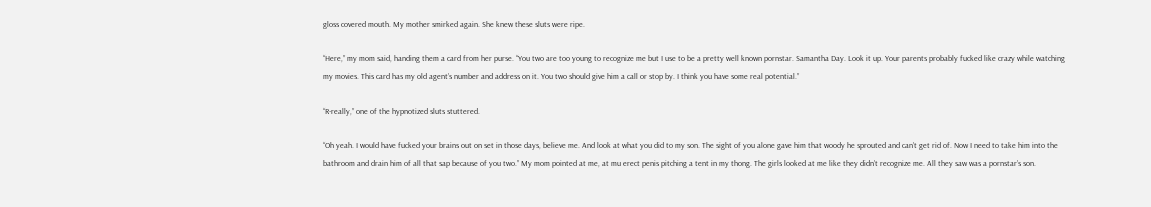gloss covered mouth. My mother smirked again. She knew these sluts were ripe.

“Here,” my mom said, handing them a card from her purse. “You two are too young to recognize me but I use to be a pretty well known pornstar. Samantha Day. Look it up. Your parents probably fucked like crazy while watching my movies. This card has my old agent’s number and address on it. You two should give him a call or stop by. I think you have some real potential.”

“R-really,” one of the hypnotized sluts stuttered.

“Oh yeah. I would have fucked your brains out on set in those days, believe me. And look at what you did to my son. The sight of you alone gave him that woody he sprouted and can’t get rid of. Now I need to take him into the bathroom and drain him of all that sap because of you two.” My mom pointed at me, at mu erect penis pitching a tent in my thong. The girls looked at me like they didn’t recognize me. All they saw was a pornstar’s son.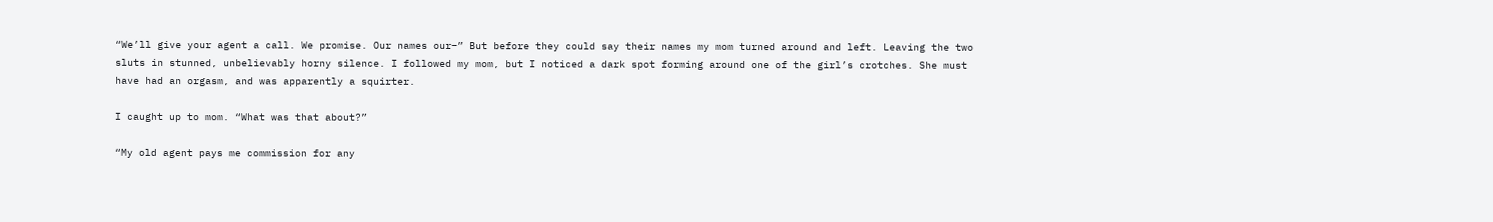“We’ll give your agent a call. We promise. Our names our–” But before they could say their names my mom turned around and left. Leaving the two sluts in stunned, unbelievably horny silence. I followed my mom, but I noticed a dark spot forming around one of the girl’s crotches. She must have had an orgasm, and was apparently a squirter.

I caught up to mom. “What was that about?”

“My old agent pays me commission for any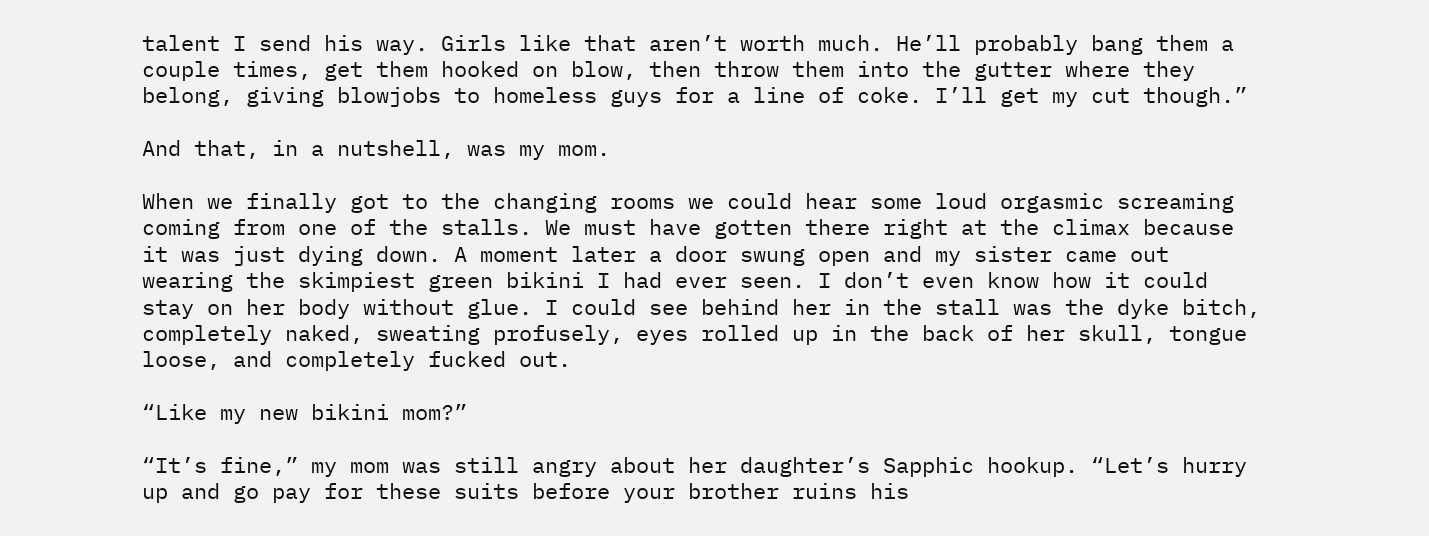talent I send his way. Girls like that aren’t worth much. He’ll probably bang them a couple times, get them hooked on blow, then throw them into the gutter where they belong, giving blowjobs to homeless guys for a line of coke. I’ll get my cut though.”

And that, in a nutshell, was my mom.

When we finally got to the changing rooms we could hear some loud orgasmic screaming coming from one of the stalls. We must have gotten there right at the climax because it was just dying down. A moment later a door swung open and my sister came out wearing the skimpiest green bikini I had ever seen. I don’t even know how it could stay on her body without glue. I could see behind her in the stall was the dyke bitch, completely naked, sweating profusely, eyes rolled up in the back of her skull, tongue loose, and completely fucked out.

“Like my new bikini mom?”

“It’s fine,” my mom was still angry about her daughter’s Sapphic hookup. “Let’s hurry up and go pay for these suits before your brother ruins his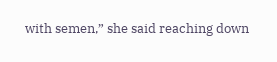with semen,” she said reaching down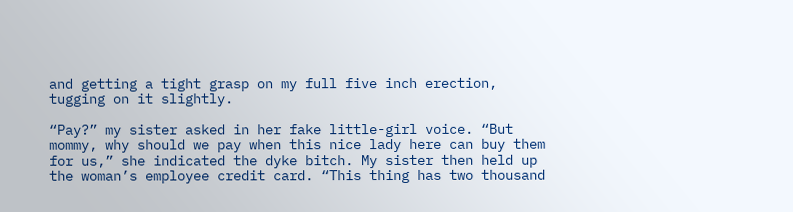and getting a tight grasp on my full five inch erection, tugging on it slightly.

“Pay?” my sister asked in her fake little-girl voice. “But mommy, why should we pay when this nice lady here can buy them for us,” she indicated the dyke bitch. My sister then held up the woman’s employee credit card. “This thing has two thousand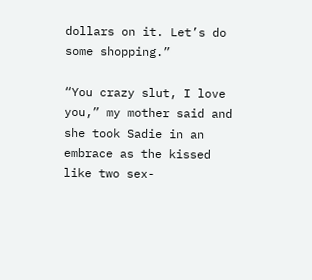dollars on it. Let’s do some shopping.”

“You crazy slut, I love you,” my mother said and she took Sadie in an embrace as the kissed like two sex-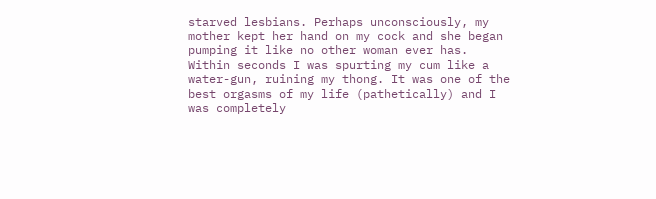starved lesbians. Perhaps unconsciously, my mother kept her hand on my cock and she began pumping it like no other woman ever has. Within seconds I was spurting my cum like a water-gun, ruining my thong. It was one of the best orgasms of my life (pathetically) and I was completely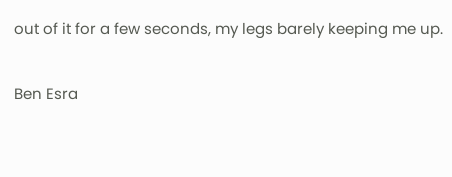out of it for a few seconds, my legs barely keeping me up.

Ben Esra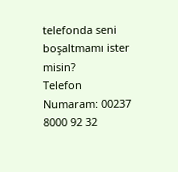telefonda seni boşaltmamı ister misin?
Telefon Numaram: 00237 8000 92 32